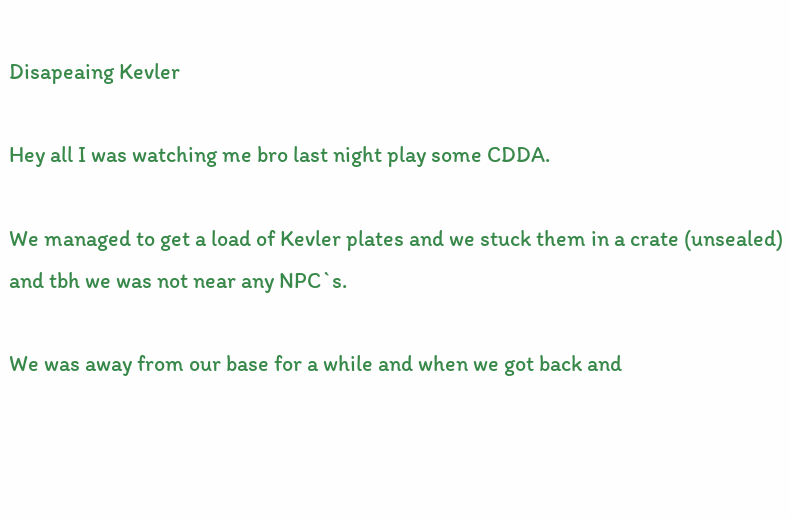Disapeaing Kevler

Hey all I was watching me bro last night play some CDDA.

We managed to get a load of Kevler plates and we stuck them in a crate (unsealed) and tbh we was not near any NPC`s.

We was away from our base for a while and when we got back and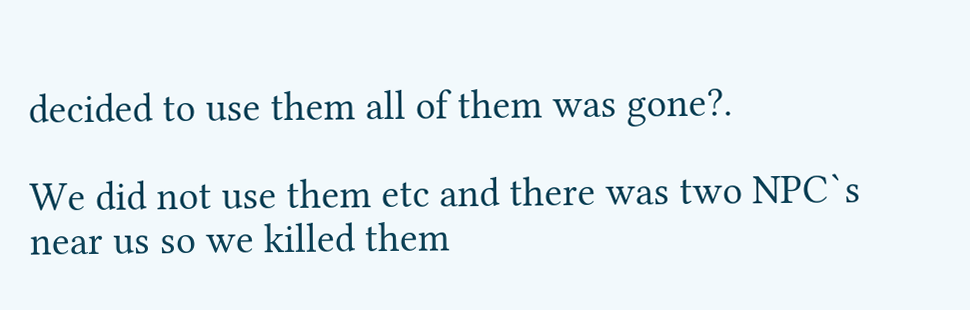decided to use them all of them was gone?.

We did not use them etc and there was two NPC`s near us so we killed them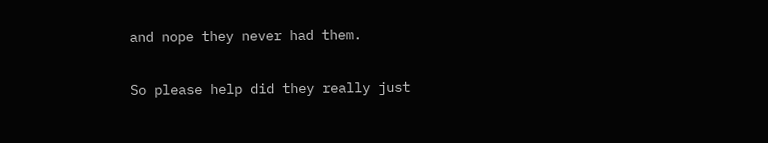and nope they never had them.

So please help did they really just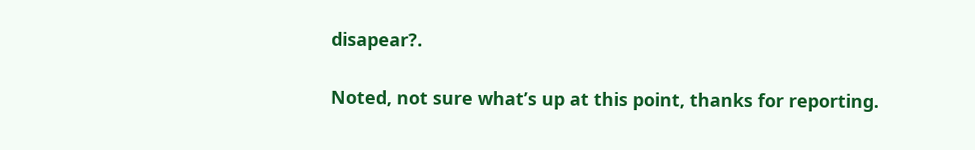disapear?.

Noted, not sure what’s up at this point, thanks for reporting.